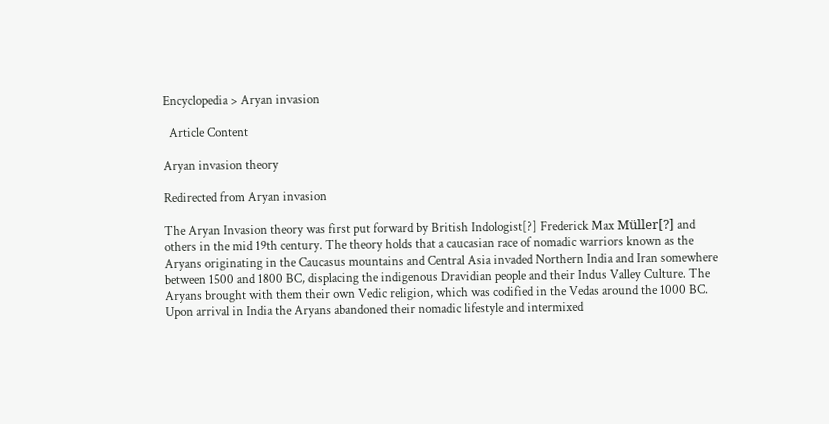Encyclopedia > Aryan invasion

  Article Content

Aryan invasion theory

Redirected from Aryan invasion

The Aryan Invasion theory was first put forward by British Indologist[?] Frederick Max Müller[?] and others in the mid 19th century. The theory holds that a caucasian race of nomadic warriors known as the Aryans originating in the Caucasus mountains and Central Asia invaded Northern India and Iran somewhere between 1500 and 1800 BC, displacing the indigenous Dravidian people and their Indus Valley Culture. The Aryans brought with them their own Vedic religion, which was codified in the Vedas around the 1000 BC. Upon arrival in India the Aryans abandoned their nomadic lifestyle and intermixed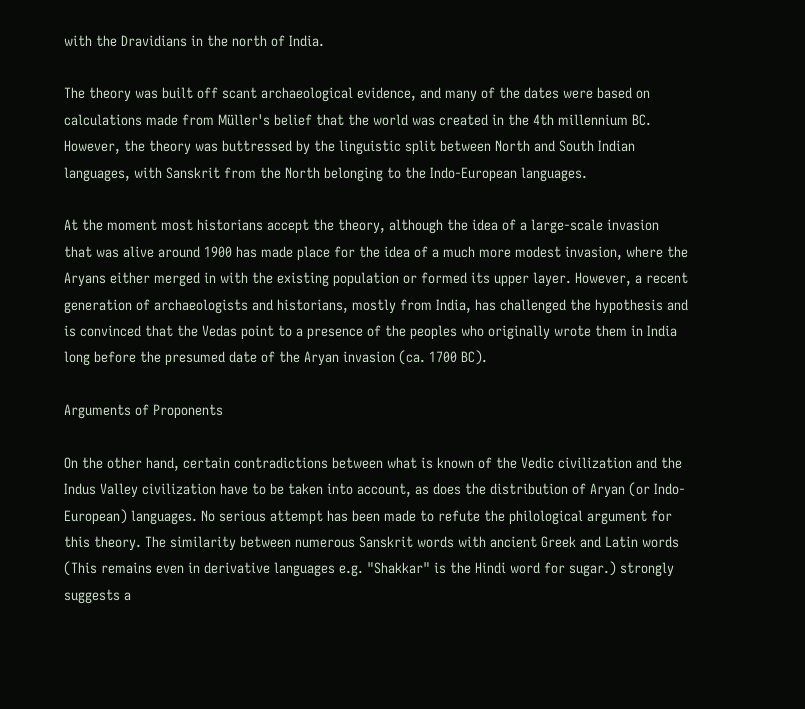with the Dravidians in the north of India.

The theory was built off scant archaeological evidence, and many of the dates were based on calculations made from Müller's belief that the world was created in the 4th millennium BC. However, the theory was buttressed by the linguistic split between North and South Indian languages, with Sanskrit from the North belonging to the Indo-European languages.

At the moment most historians accept the theory, although the idea of a large-scale invasion that was alive around 1900 has made place for the idea of a much more modest invasion, where the Aryans either merged in with the existing population or formed its upper layer. However, a recent generation of archaeologists and historians, mostly from India, has challenged the hypothesis and is convinced that the Vedas point to a presence of the peoples who originally wrote them in India long before the presumed date of the Aryan invasion (ca. 1700 BC).

Arguments of Proponents

On the other hand, certain contradictions between what is known of the Vedic civilization and the Indus Valley civilization have to be taken into account, as does the distribution of Aryan (or Indo-European) languages. No serious attempt has been made to refute the philological argument for this theory. The similarity between numerous Sanskrit words with ancient Greek and Latin words (This remains even in derivative languages e.g. "Shakkar" is the Hindi word for sugar.) strongly suggests a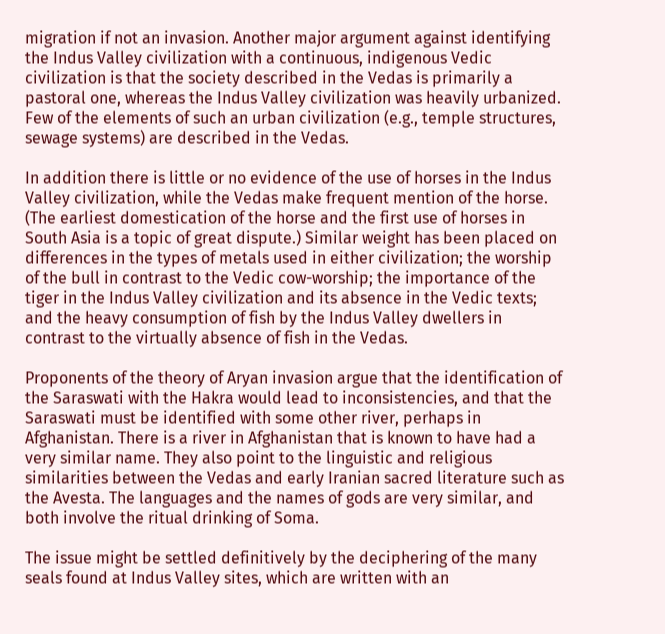migration if not an invasion. Another major argument against identifying the Indus Valley civilization with a continuous, indigenous Vedic civilization is that the society described in the Vedas is primarily a pastoral one, whereas the Indus Valley civilization was heavily urbanized. Few of the elements of such an urban civilization (e.g., temple structures, sewage systems) are described in the Vedas.

In addition there is little or no evidence of the use of horses in the Indus Valley civilization, while the Vedas make frequent mention of the horse. (The earliest domestication of the horse and the first use of horses in South Asia is a topic of great dispute.) Similar weight has been placed on differences in the types of metals used in either civilization; the worship of the bull in contrast to the Vedic cow-worship; the importance of the tiger in the Indus Valley civilization and its absence in the Vedic texts; and the heavy consumption of fish by the Indus Valley dwellers in contrast to the virtually absence of fish in the Vedas.

Proponents of the theory of Aryan invasion argue that the identification of the Saraswati with the Hakra would lead to inconsistencies, and that the Saraswati must be identified with some other river, perhaps in Afghanistan. There is a river in Afghanistan that is known to have had a very similar name. They also point to the linguistic and religious similarities between the Vedas and early Iranian sacred literature such as the Avesta. The languages and the names of gods are very similar, and both involve the ritual drinking of Soma.

The issue might be settled definitively by the deciphering of the many seals found at Indus Valley sites, which are written with an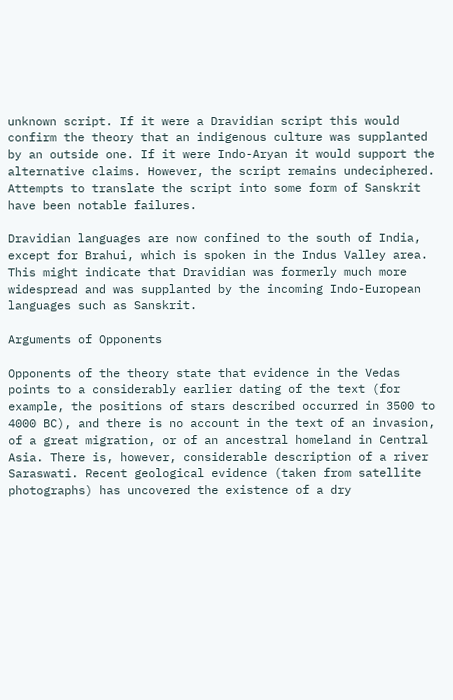unknown script. If it were a Dravidian script this would confirm the theory that an indigenous culture was supplanted by an outside one. If it were Indo-Aryan it would support the alternative claims. However, the script remains undeciphered. Attempts to translate the script into some form of Sanskrit have been notable failures.

Dravidian languages are now confined to the south of India, except for Brahui, which is spoken in the Indus Valley area. This might indicate that Dravidian was formerly much more widespread and was supplanted by the incoming Indo-European languages such as Sanskrit.

Arguments of Opponents

Opponents of the theory state that evidence in the Vedas points to a considerably earlier dating of the text (for example, the positions of stars described occurred in 3500 to 4000 BC), and there is no account in the text of an invasion, of a great migration, or of an ancestral homeland in Central Asia. There is, however, considerable description of a river Saraswati. Recent geological evidence (taken from satellite photographs) has uncovered the existence of a dry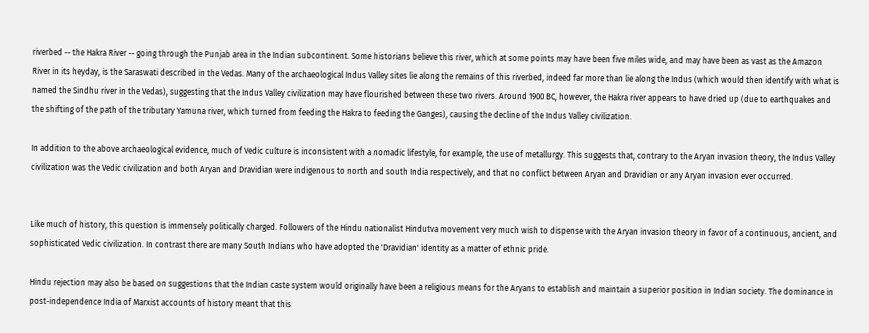riverbed -- the Hakra River -- going through the Punjab area in the Indian subcontinent. Some historians believe this river, which at some points may have been five miles wide, and may have been as vast as the Amazon River in its heyday, is the Saraswati described in the Vedas. Many of the archaeological Indus Valley sites lie along the remains of this riverbed, indeed far more than lie along the Indus (which would then identify with what is named the Sindhu river in the Vedas), suggesting that the Indus Valley civilization may have flourished between these two rivers. Around 1900 BC, however, the Hakra river appears to have dried up (due to earthquakes and the shifting of the path of the tributary Yamuna river, which turned from feeding the Hakra to feeding the Ganges), causing the decline of the Indus Valley civilization.

In addition to the above archaeological evidence, much of Vedic culture is inconsistent with a nomadic lifestyle, for example, the use of metallurgy. This suggests that, contrary to the Aryan invasion theory, the Indus Valley civilization was the Vedic civilization and both Aryan and Dravidian were indigenous to north and south India respectively, and that no conflict between Aryan and Dravidian or any Aryan invasion ever occurred.


Like much of history, this question is immensely politically charged. Followers of the Hindu nationalist Hindutva movement very much wish to dispense with the Aryan invasion theory in favor of a continuous, ancient, and sophisticated Vedic civilization. In contrast there are many South Indians who have adopted the 'Dravidian' identity as a matter of ethnic pride.

Hindu rejection may also be based on suggestions that the Indian caste system would originally have been a religious means for the Aryans to establish and maintain a superior position in Indian society. The dominance in post-independence India of Marxist accounts of history meant that this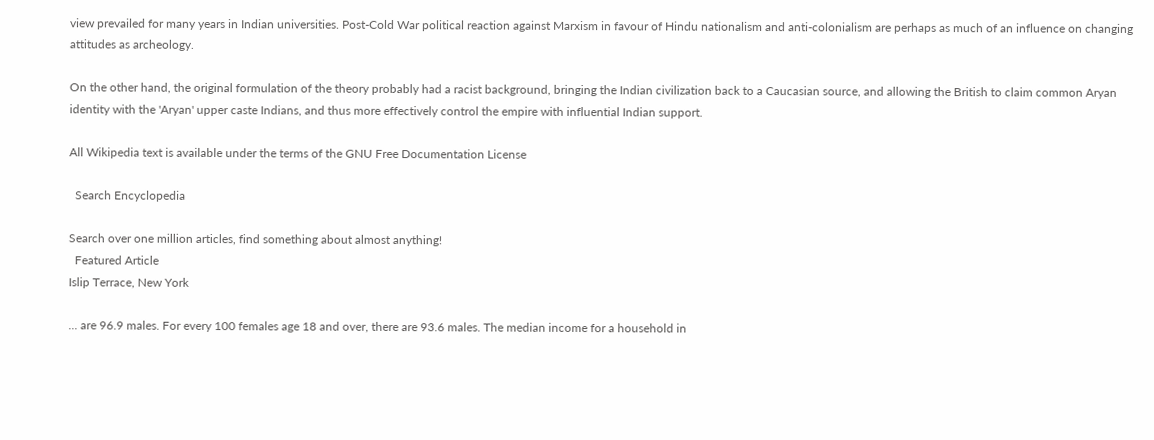view prevailed for many years in Indian universities. Post-Cold War political reaction against Marxism in favour of Hindu nationalism and anti-colonialism are perhaps as much of an influence on changing attitudes as archeology.

On the other hand, the original formulation of the theory probably had a racist background, bringing the Indian civilization back to a Caucasian source, and allowing the British to claim common Aryan identity with the 'Aryan' upper caste Indians, and thus more effectively control the empire with influential Indian support.

All Wikipedia text is available under the terms of the GNU Free Documentation License

  Search Encyclopedia

Search over one million articles, find something about almost anything!
  Featured Article
Islip Terrace, New York

... are 96.9 males. For every 100 females age 18 and over, there are 93.6 males. The median income for a household in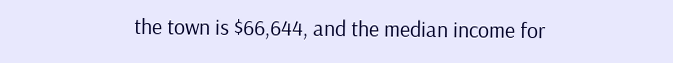the town is $66,644, and the median income for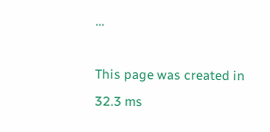...

This page was created in 32.3 ms